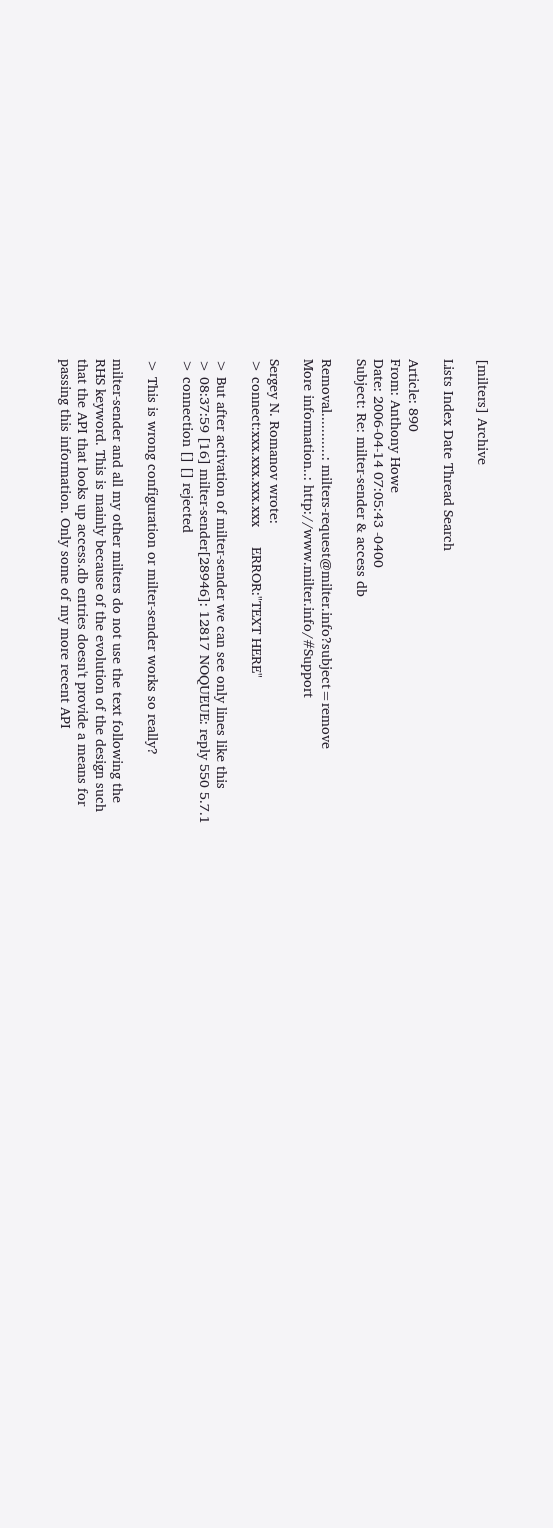[milters] Archive

Lists Index Date Thread Search

Article: 890
From: Anthony Howe
Date: 2006-04-14 07:05:43 -0400
Subject: Re: milter-sender & access db

Removal...........: milters-request@milter.info?subject=remove
More information..: http://www.milter.info/#Support

Sergey N. Romanov wrote:
> connect:xxx.xxx.xxx.xxx     ERROR:"TEXT HERE"

> But after activation of milter-sender we can see only lines like this
> 08:37:59 [16] milter-sender[28946]: 12817 NOQUEUE: reply 550 5.7.1
> connection [] [] rejected

> This is wrong configuration or milter-sender works so really?

milter-sender and all my other milters do not use the text following the
RHS keyword. This is mainly because of the evolution of the design such
that the API that looks up access.db entries doesn't provide a means for
passing this information. Only some of my more recent API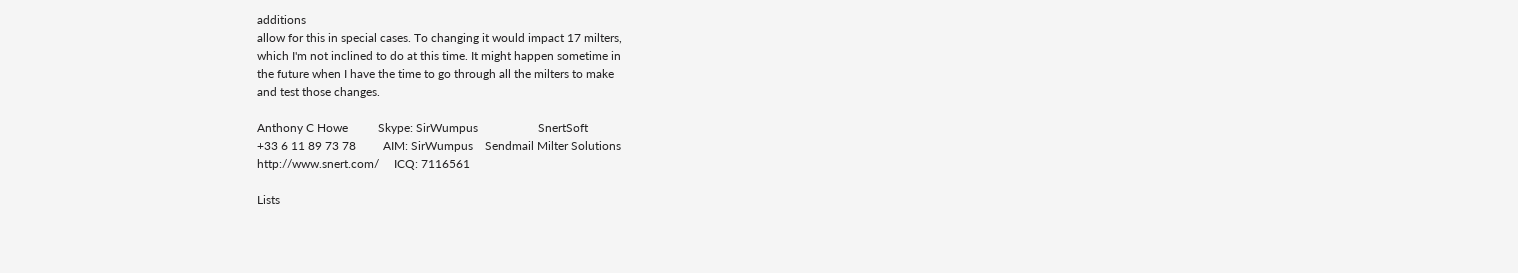additions
allow for this in special cases. To changing it would impact 17 milters,
which I'm not inclined to do at this time. It might happen sometime in
the future when I have the time to go through all the milters to make
and test those changes.

Anthony C Howe          Skype: SirWumpus                    SnertSoft
+33 6 11 89 73 78         AIM: SirWumpus    Sendmail Milter Solutions
http://www.snert.com/     ICQ: 7116561

Lists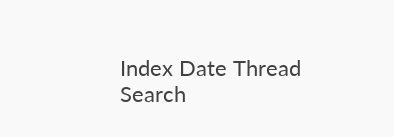Index Date Thread Search